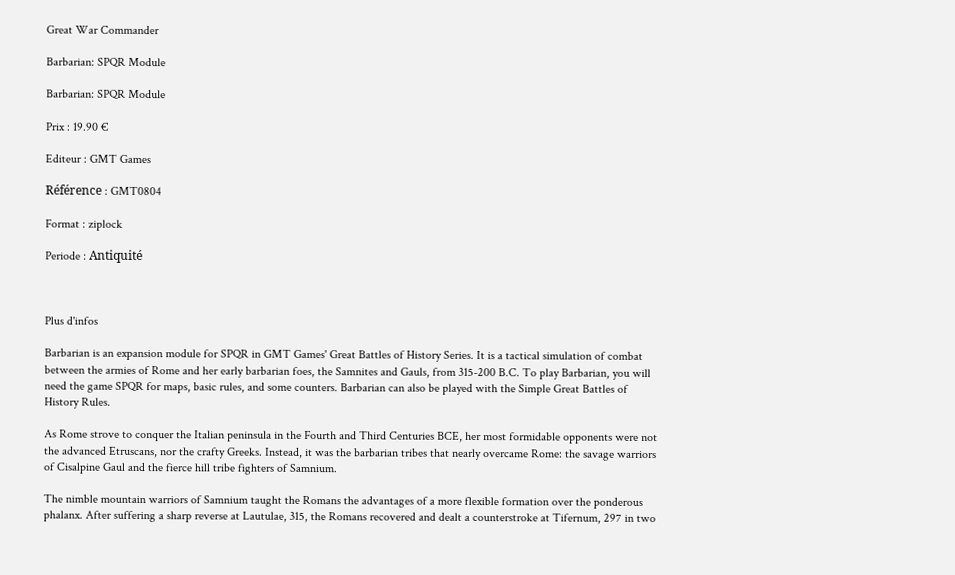Great War Commander

Barbarian: SPQR Module

Barbarian: SPQR Module

Prix : 19.90 €

Editeur : GMT Games

Référence : GMT0804

Format : ziplock

Periode : Antiquité



Plus d'infos

Barbarian is an expansion module for SPQR in GMT Games' Great Battles of History Series. It is a tactical simulation of combat between the armies of Rome and her early barbarian foes, the Samnites and Gauls, from 315-200 B.C. To play Barbarian, you will need the game SPQR for maps, basic rules, and some counters. Barbarian can also be played with the Simple Great Battles of History Rules.

As Rome strove to conquer the Italian peninsula in the Fourth and Third Centuries BCE, her most formidable opponents were not the advanced Etruscans, nor the crafty Greeks. Instead, it was the barbarian tribes that nearly overcame Rome: the savage warriors of Cisalpine Gaul and the fierce hill tribe fighters of Samnium.

The nimble mountain warriors of Samnium taught the Romans the advantages of a more flexible formation over the ponderous phalanx. After suffering a sharp reverse at Lautulae, 315, the Romans recovered and dealt a counterstroke at Tifernum, 297 in two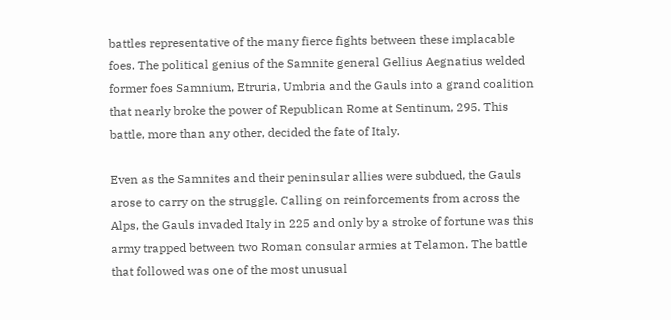battles representative of the many fierce fights between these implacable foes. The political genius of the Samnite general Gellius Aegnatius welded former foes Samnium, Etruria, Umbria and the Gauls into a grand coalition that nearly broke the power of Republican Rome at Sentinum, 295. This battle, more than any other, decided the fate of Italy.

Even as the Samnites and their peninsular allies were subdued, the Gauls arose to carry on the struggle. Calling on reinforcements from across the Alps, the Gauls invaded Italy in 225 and only by a stroke of fortune was this army trapped between two Roman consular armies at Telamon. The battle that followed was one of the most unusual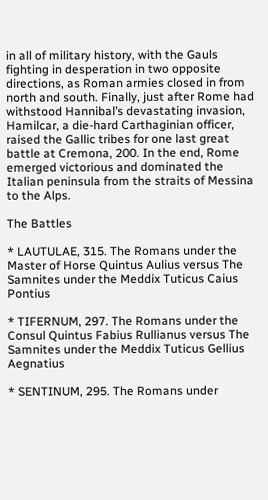in all of military history, with the Gauls fighting in desperation in two opposite directions, as Roman armies closed in from north and south. Finally, just after Rome had withstood Hannibal’s devastating invasion, Hamilcar, a die-hard Carthaginian officer, raised the Gallic tribes for one last great battle at Cremona, 200. In the end, Rome emerged victorious and dominated the Italian peninsula from the straits of Messina to the Alps.

The Battles

* LAUTULAE, 315. The Romans under the Master of Horse Quintus Aulius versus The Samnites under the Meddix Tuticus Caius Pontius

* TIFERNUM, 297. The Romans under the Consul Quintus Fabius Rullianus versus The Samnites under the Meddix Tuticus Gellius Aegnatius

* SENTINUM, 295. The Romans under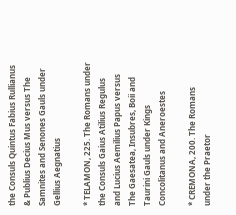the Consuls Quintus Fabius Rullianus & Publius Decius Mus versus The Samnites and Senones Gauls under Gellius Aegnatius

* TELAMON, 225. The Romans under the Consuls Gaius Atilius Regulus and Lucius Aemilius Papus versus The Gaesatea, Insubres, Boii and Taurini Gauls under Kings Concolitanus and Aneroestes

* CREMONA, 200. The Romans under the Praetor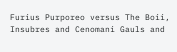Furius Purporeo versus The Boii, Insubres and Cenomani Gauls and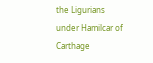the Ligurians under Hamilcar of Carthage